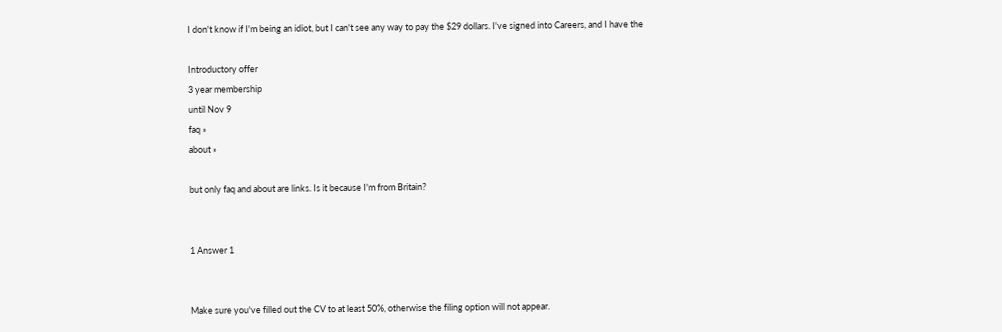I don't know if I'm being an idiot, but I can't see any way to pay the $29 dollars. I've signed into Careers, and I have the

Introductory offer
3 year membership
until Nov 9
faq »
about »

but only faq and about are links. Is it because I'm from Britain?


1 Answer 1


Make sure you've filled out the CV to at least 50%, otherwise the filing option will not appear.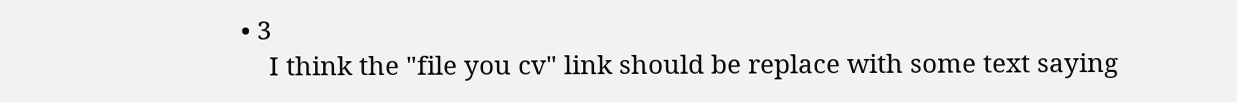• 3
    I think the "file you cv" link should be replace with some text saying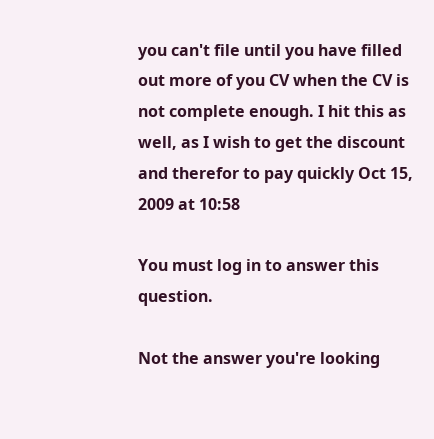you can't file until you have filled out more of you CV when the CV is not complete enough. I hit this as well, as I wish to get the discount and therefor to pay quickly Oct 15, 2009 at 10:58

You must log in to answer this question.

Not the answer you're looking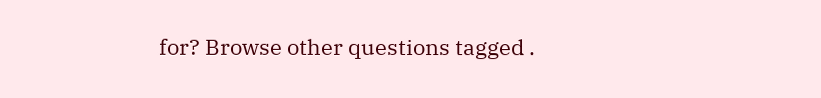for? Browse other questions tagged .